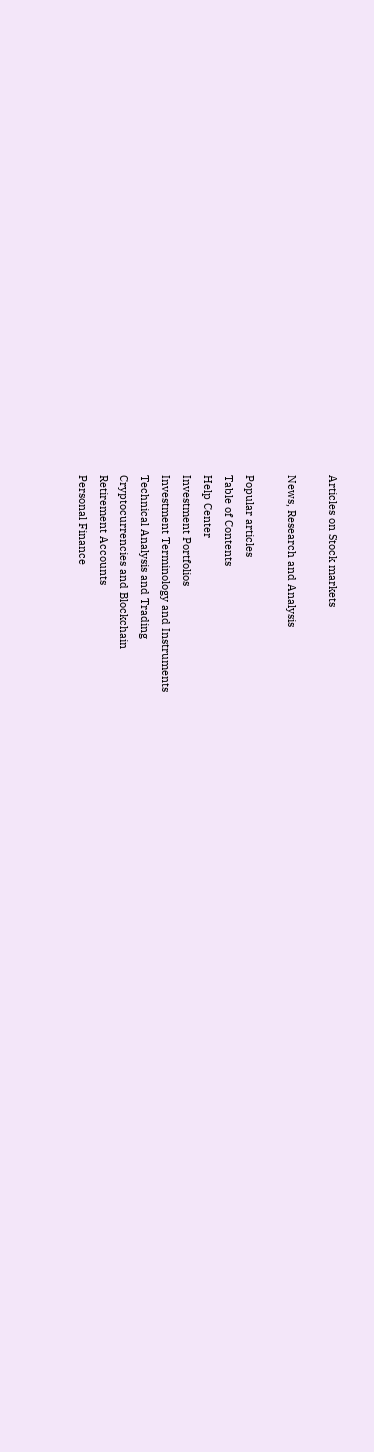Articles on Stock markets

News, Research and Analysis

Popular articles
Table of Contents
Help Center
Investment Portfolios
Investment Terminology and Instruments
Technical Analysis and Trading
Cryptocurrencies and Blockchain
Retirement Accounts
Personal Finance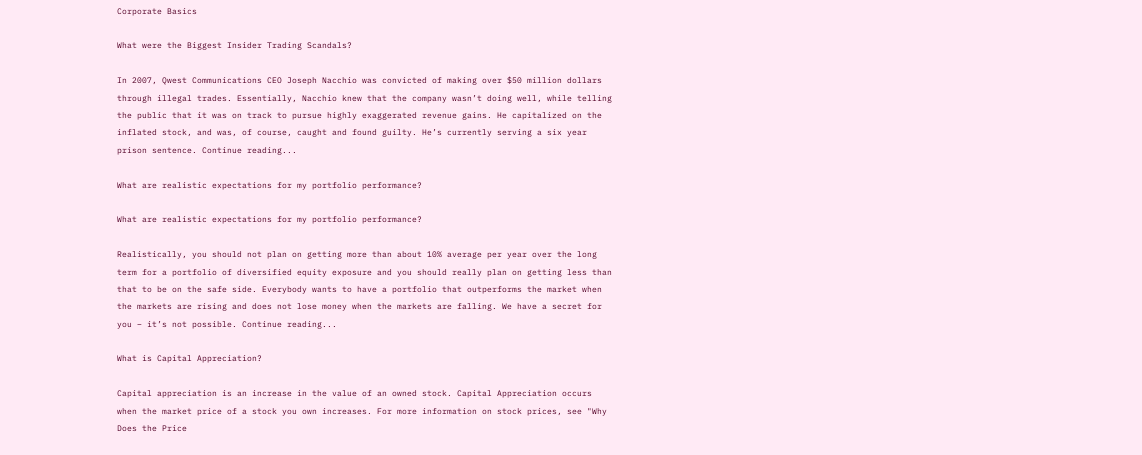Corporate Basics

What were the Biggest Insider Trading Scandals?

In 2007, Qwest Communications CEO Joseph Nacchio was convicted of making over $50 million dollars through illegal trades. Essentially, Nacchio knew that the company wasn’t doing well, while telling the public that it was on track to pursue highly exaggerated revenue gains. He capitalized on the inflated stock, and was, of course, caught and found guilty. He’s currently serving a six year prison sentence. Continue reading...

What are realistic expectations for my portfolio performance?

What are realistic expectations for my portfolio performance?

Realistically, you should not plan on getting more than about 10% average per year over the long term for a portfolio of diversified equity exposure and you should really plan on getting less than that to be on the safe side. Everybody wants to have a portfolio that outperforms the market when the markets are rising and does not lose money when the markets are falling. We have a secret for you – it’s not possible. Continue reading...

What is Capital Appreciation?

Capital appreciation is an increase in the value of an owned stock. Capital Appreciation occurs when the market price of a stock you own increases. For more information on stock prices, see "Why Does the Price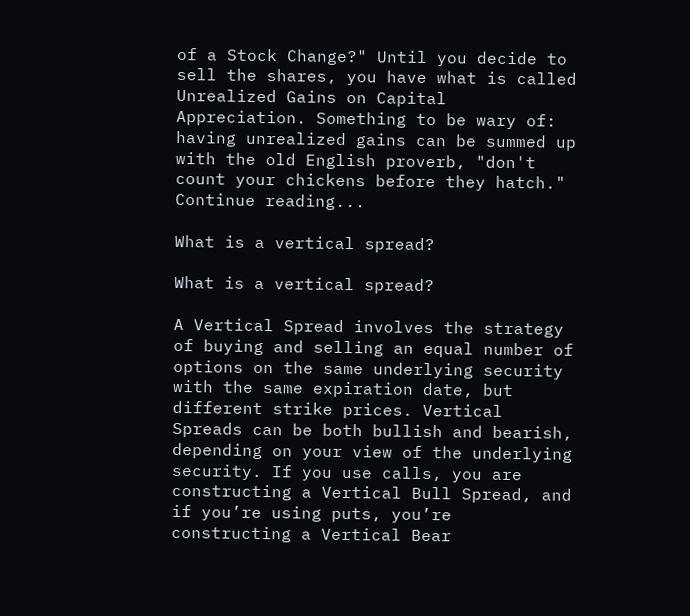of a Stock Change?" Until you decide to sell the shares, you have what is called Unrealized Gains on Capital Appreciation. Something to be wary of: having unrealized gains can be summed up with the old English proverb, "don't count your chickens before they hatch." Continue reading...

What is a vertical spread?

What is a vertical spread?

A Vertical Spread involves the strategy of buying and selling an equal number of options on the same underlying security with the same expiration date, but different strike prices. Vertical Spreads can be both bullish and bearish, depending on your view of the underlying security. If you use calls, you are constructing a Vertical Bull Spread, and if you’re using puts, you’re constructing a Vertical Bear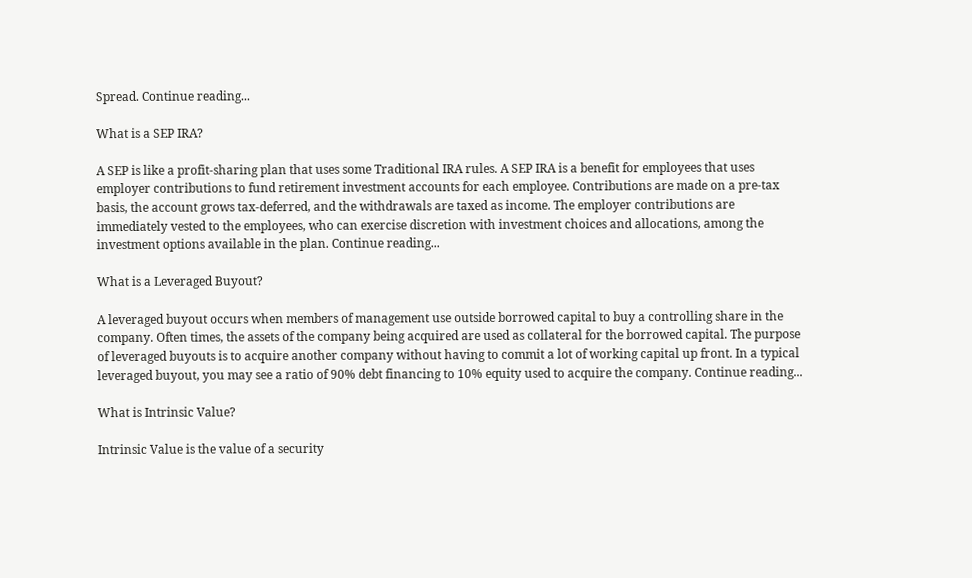Spread. Continue reading...

What is a SEP IRA?

A SEP is like a profit-sharing plan that uses some Traditional IRA rules. A SEP IRA is a benefit for employees that uses employer contributions to fund retirement investment accounts for each employee. Contributions are made on a pre-tax basis, the account grows tax-deferred, and the withdrawals are taxed as income. The employer contributions are immediately vested to the employees, who can exercise discretion with investment choices and allocations, among the investment options available in the plan. Continue reading...

What is a Leveraged Buyout?

A leveraged buyout occurs when members of management use outside borrowed capital to buy a controlling share in the company. Often times, the assets of the company being acquired are used as collateral for the borrowed capital. The purpose of leveraged buyouts is to acquire another company without having to commit a lot of working capital up front. In a typical leveraged buyout, you may see a ratio of 90% debt financing to 10% equity used to acquire the company. Continue reading...

What is Intrinsic Value?

Intrinsic Value is the value of a security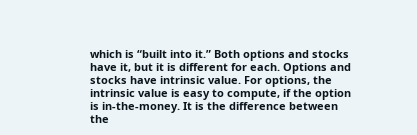which is “built into it.” Both options and stocks have it, but it is different for each. Options and stocks have intrinsic value. For options, the intrinsic value is easy to compute, if the option is in-the-money. It is the difference between the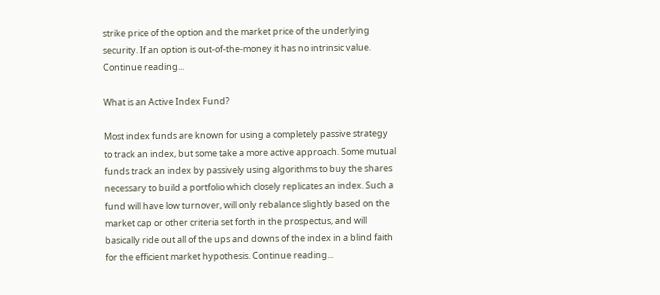strike price of the option and the market price of the underlying security. If an option is out-of-the-money it has no intrinsic value. Continue reading...

What is an Active Index Fund?

Most index funds are known for using a completely passive strategy to track an index, but some take a more active approach. Some mutual funds track an index by passively using algorithms to buy the shares necessary to build a portfolio which closely replicates an index. Such a fund will have low turnover, will only rebalance slightly based on the market cap or other criteria set forth in the prospectus, and will basically ride out all of the ups and downs of the index in a blind faith for the efficient market hypothesis. Continue reading...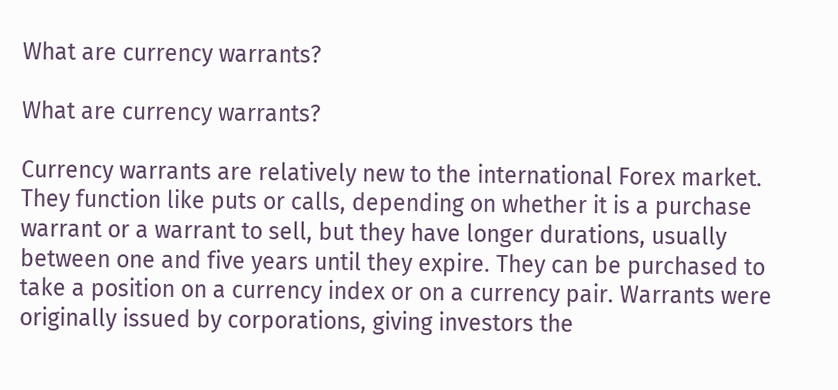What are currency warrants?

What are currency warrants?

Currency warrants are relatively new to the international Forex market. They function like puts or calls, depending on whether it is a purchase warrant or a warrant to sell, but they have longer durations, usually between one and five years until they expire. They can be purchased to take a position on a currency index or on a currency pair. Warrants were originally issued by corporations, giving investors the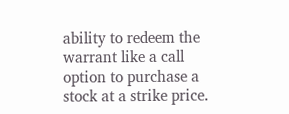ability to redeem the warrant like a call option to purchase a stock at a strike price.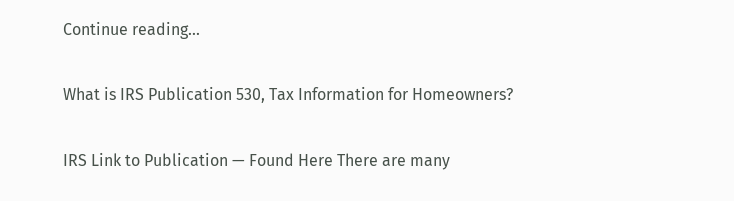Continue reading...

What is IRS Publication 530, Tax Information for Homeowners?

IRS Link to Publication — Found Here There are many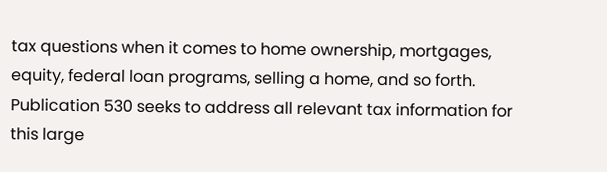tax questions when it comes to home ownership, mortgages, equity, federal loan programs, selling a home, and so forth. Publication 530 seeks to address all relevant tax information for this large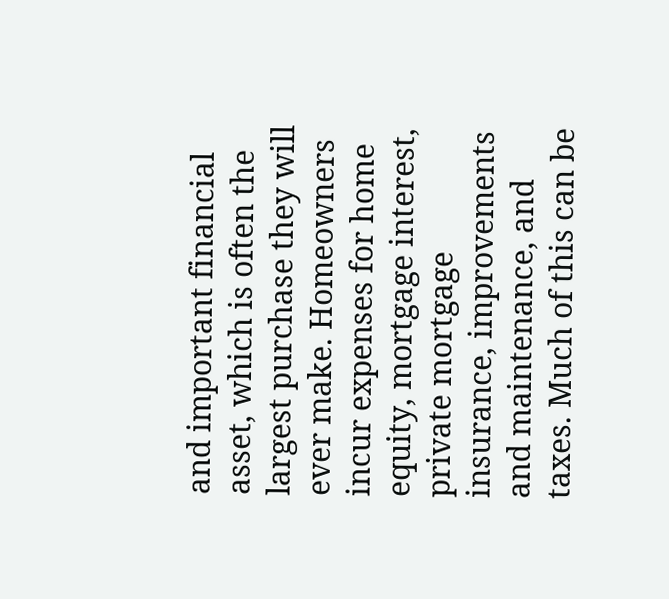and important financial asset, which is often the largest purchase they will ever make. Homeowners incur expenses for home equity, mortgage interest, private mortgage insurance, improvements and maintenance, and taxes. Much of this can be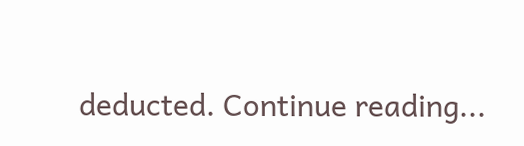deducted. Continue reading...